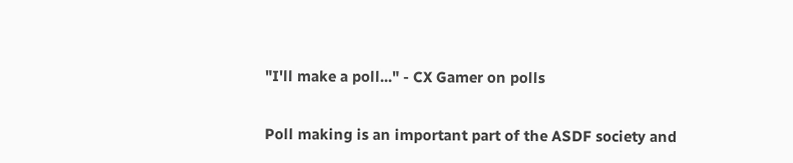"I'll make a poll..." - CX Gamer on polls

Poll making is an important part of the ASDF society and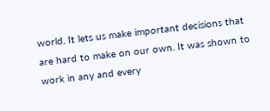world. It lets us make important decisions that are hard to make on our own. It was shown to work in any and every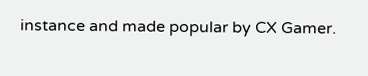instance and made popular by CX Gamer.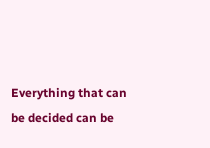Everything that can be decided can be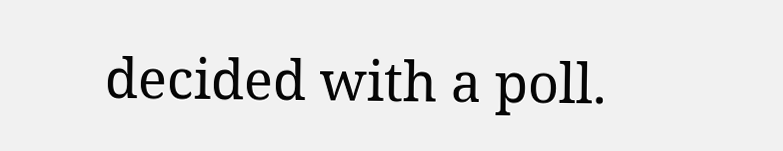decided with a poll.